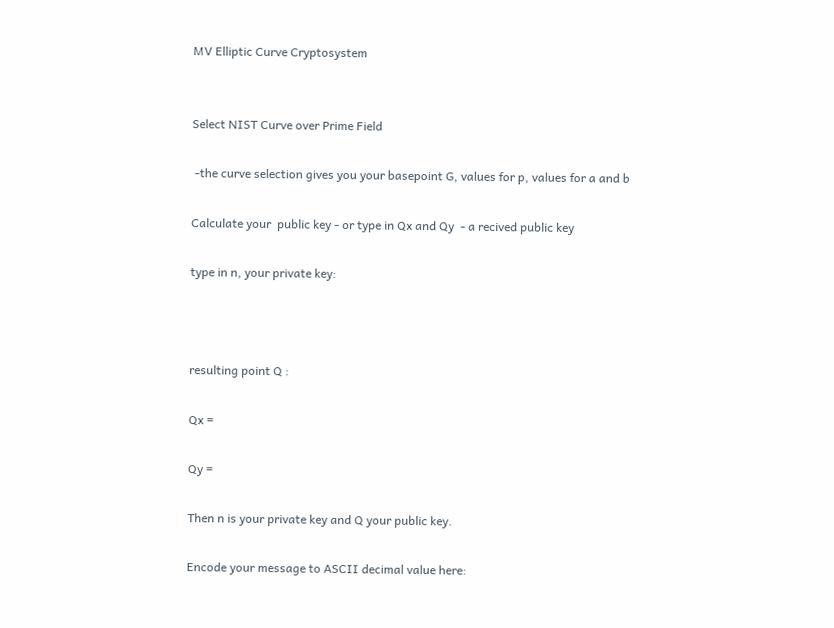MV Elliptic Curve Cryptosystem


Select NIST Curve over Prime Field

 -the curve selection gives you your basepoint G, values for p, values for a and b

Calculate your  public key - or type in Qx and Qy  - a recived public key

type in n, your private key:



resulting point Q :

Qx =

Qy =

Then n is your private key and Q your public key.

Encode your message to ASCII decimal value here: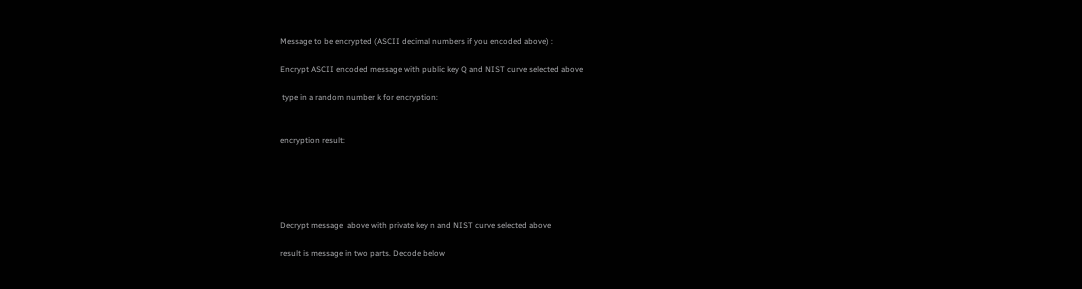Message to be encrypted (ASCII decimal numbers if you encoded above) :

Encrypt ASCII encoded message with public key Q and NIST curve selected above

 type in a random number k for encryption:


encryption result:





Decrypt message  above with private key n and NIST curve selected above

result is message in two parts. Decode below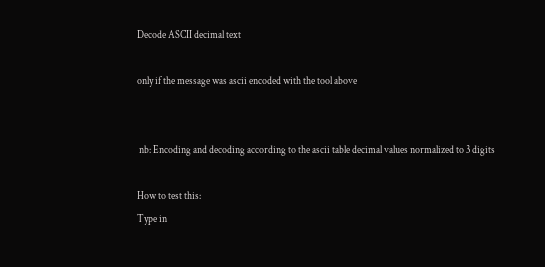Decode ASCII decimal text

only if the message was ascii encoded with the tool above


 nb: Encoding and decoding according to the ascii table decimal values normalized to 3 digits

How to test this:
Type in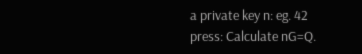a private key n: eg. 42
press: Calculate nG=Q.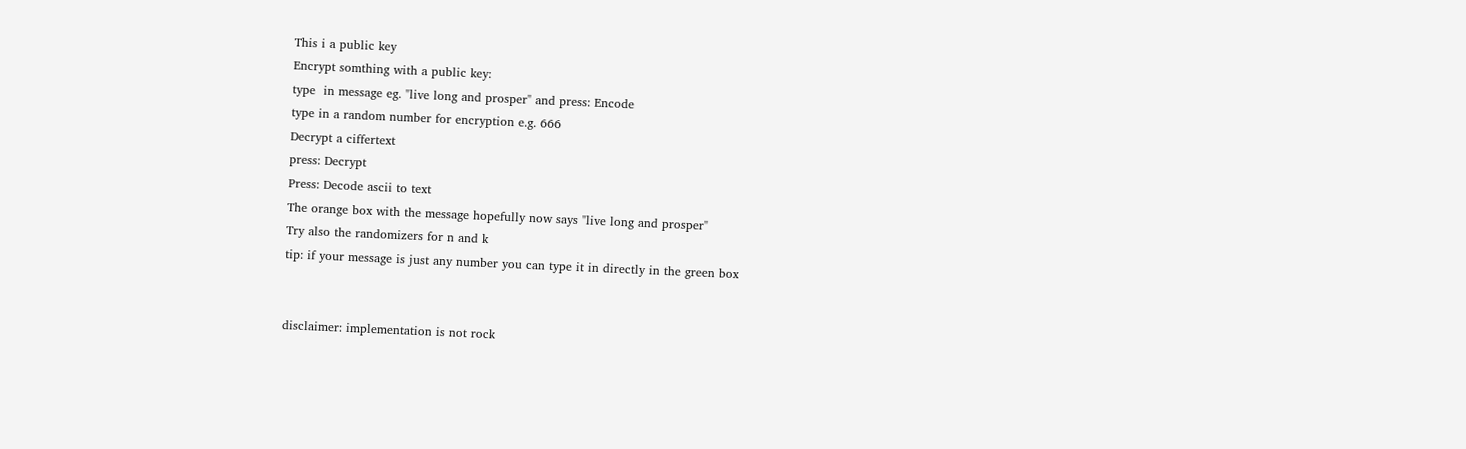This i a public key
Encrypt somthing with a public key:
type  in message eg. "live long and prosper" and press: Encode
type in a random number for encryption e.g. 666
Decrypt a ciffertext
press: Decrypt
Press: Decode ascii to text
The orange box with the message hopefully now says "live long and prosper"
Try also the randomizers for n and k
tip: if your message is just any number you can type it in directly in the green box


disclaimer: implementation is not rock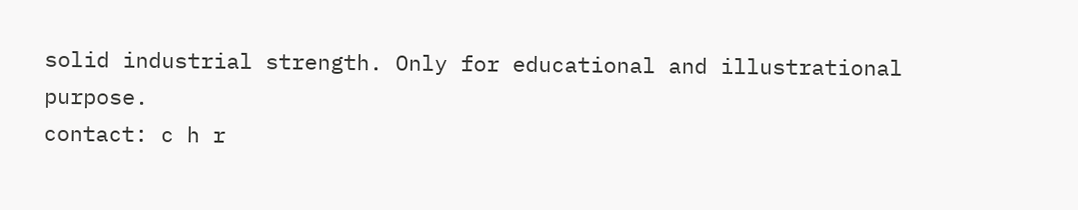solid industrial strength. Only for educational and illustrational purpose.
contact: c h r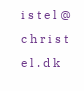i s t e l @ c h r i s t e l . d k